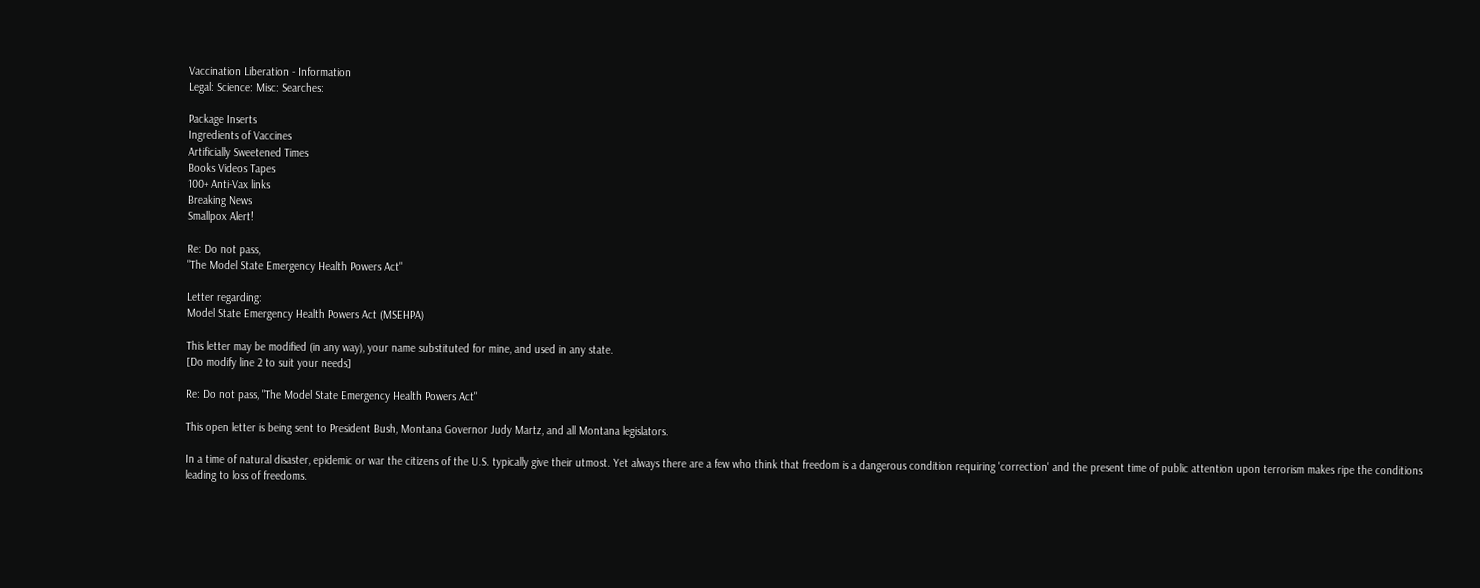Vaccination Liberation - Information
Legal: Science: Misc: Searches:

Package Inserts
Ingredients of Vaccines
Artificially Sweetened Times
Books Videos Tapes
100+ Anti-Vax links
Breaking News
Smallpox Alert!

Re: Do not pass,
"The Model State Emergency Health Powers Act"

Letter regarding:
Model State Emergency Health Powers Act (MSEHPA)

This letter may be modified (in any way), your name substituted for mine, and used in any state.
[Do modify line 2 to suit your needs]

Re: Do not pass, "The Model State Emergency Health Powers Act"

This open letter is being sent to President Bush, Montana Governor Judy Martz, and all Montana legislators.

In a time of natural disaster, epidemic or war the citizens of the U.S. typically give their utmost. Yet always there are a few who think that freedom is a dangerous condition requiring 'correction' and the present time of public attention upon terrorism makes ripe the conditions leading to loss of freedoms.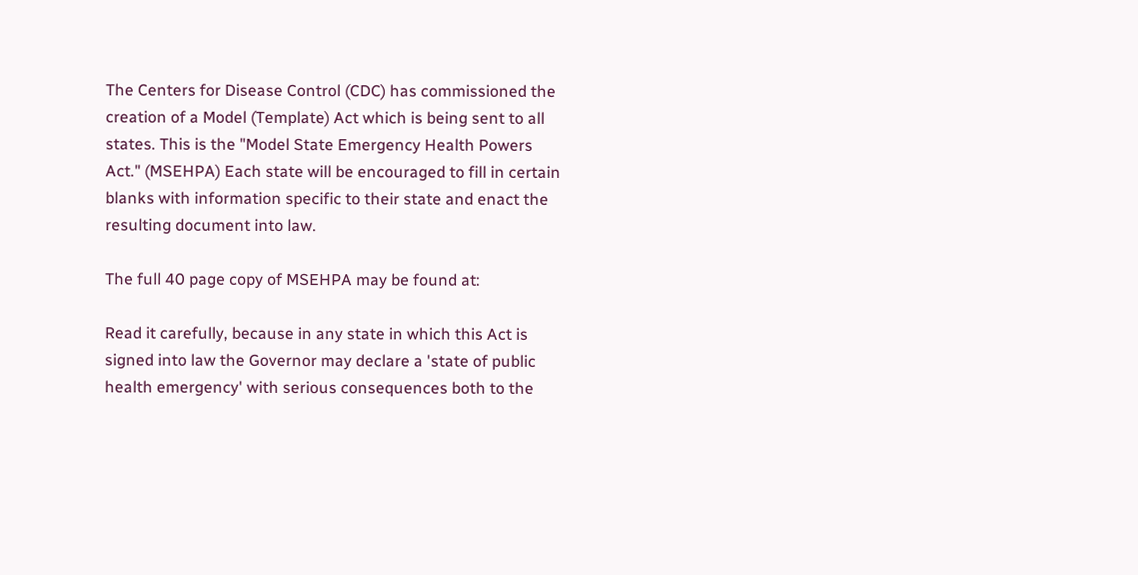The Centers for Disease Control (CDC) has commissioned the creation of a Model (Template) Act which is being sent to all states. This is the "Model State Emergency Health Powers Act." (MSEHPA) Each state will be encouraged to fill in certain blanks with information specific to their state and enact the resulting document into law.

The full 40 page copy of MSEHPA may be found at:

Read it carefully, because in any state in which this Act is signed into law the Governor may declare a 'state of public health emergency' with serious consequences both to the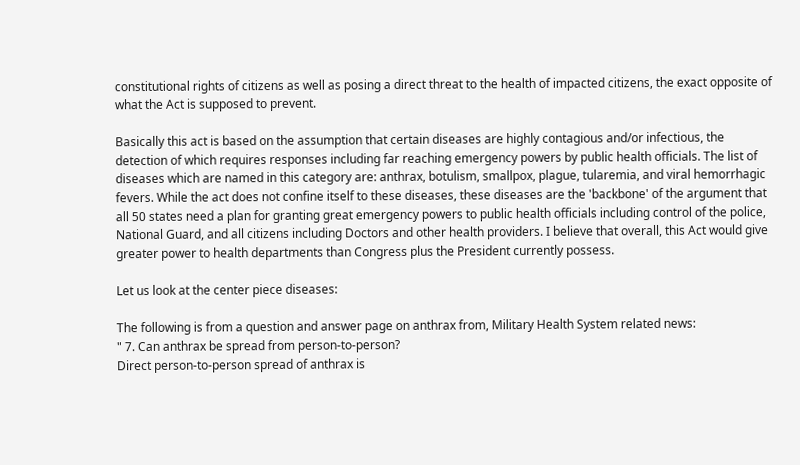constitutional rights of citizens as well as posing a direct threat to the health of impacted citizens, the exact opposite of what the Act is supposed to prevent.

Basically this act is based on the assumption that certain diseases are highly contagious and/or infectious, the detection of which requires responses including far reaching emergency powers by public health officials. The list of diseases which are named in this category are: anthrax, botulism, smallpox, plague, tularemia, and viral hemorrhagic fevers. While the act does not confine itself to these diseases, these diseases are the 'backbone' of the argument that all 50 states need a plan for granting great emergency powers to public health officials including control of the police, National Guard, and all citizens including Doctors and other health providers. I believe that overall, this Act would give greater power to health departments than Congress plus the President currently possess.

Let us look at the center piece diseases:

The following is from a question and answer page on anthrax from, Military Health System related news:
" 7. Can anthrax be spread from person-to-person?
Direct person-to-person spread of anthrax is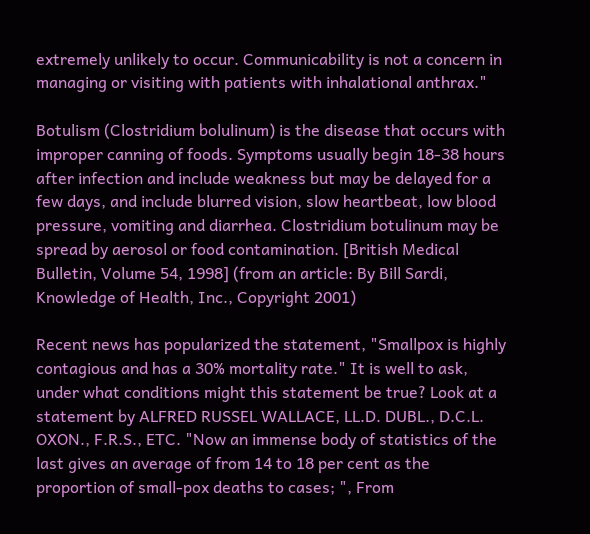extremely unlikely to occur. Communicability is not a concern in managing or visiting with patients with inhalational anthrax."

Botulism (Clostridium bolulinum) is the disease that occurs with improper canning of foods. Symptoms usually begin 18-38 hours after infection and include weakness but may be delayed for a few days, and include blurred vision, slow heartbeat, low blood pressure, vomiting and diarrhea. Clostridium botulinum may be spread by aerosol or food contamination. [British Medical Bulletin, Volume 54, 1998] (from an article: By Bill Sardi, Knowledge of Health, Inc., Copyright 2001)

Recent news has popularized the statement, "Smallpox is highly contagious and has a 30% mortality rate." It is well to ask, under what conditions might this statement be true? Look at a statement by ALFRED RUSSEL WALLACE, LL.D. DUBL., D.C.L. OXON., F.R.S., ETC. "Now an immense body of statistics of the last gives an average of from 14 to 18 per cent as the proportion of small-pox deaths to cases; ", From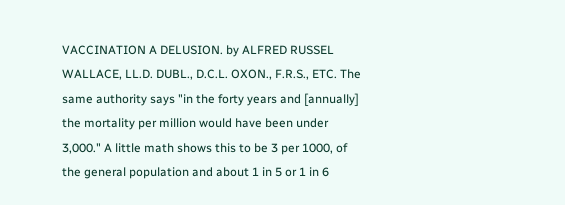VACCINATION A DELUSION. by ALFRED RUSSEL WALLACE, LL.D. DUBL., D.C.L. OXON., F.R.S., ETC. The same authority says "in the forty years and [annually] the mortality per million would have been under 3,000." A little math shows this to be 3 per 1000, of the general population and about 1 in 5 or 1 in 6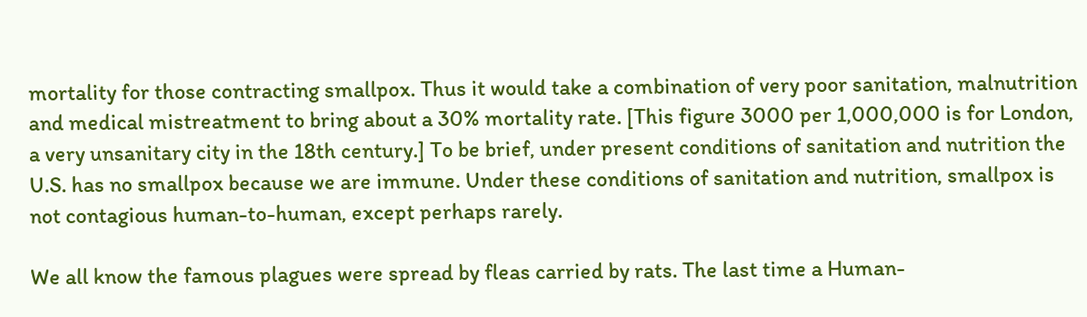mortality for those contracting smallpox. Thus it would take a combination of very poor sanitation, malnutrition and medical mistreatment to bring about a 30% mortality rate. [This figure 3000 per 1,000,000 is for London, a very unsanitary city in the 18th century.] To be brief, under present conditions of sanitation and nutrition the U.S. has no smallpox because we are immune. Under these conditions of sanitation and nutrition, smallpox is not contagious human-to-human, except perhaps rarely.

We all know the famous plagues were spread by fleas carried by rats. The last time a Human-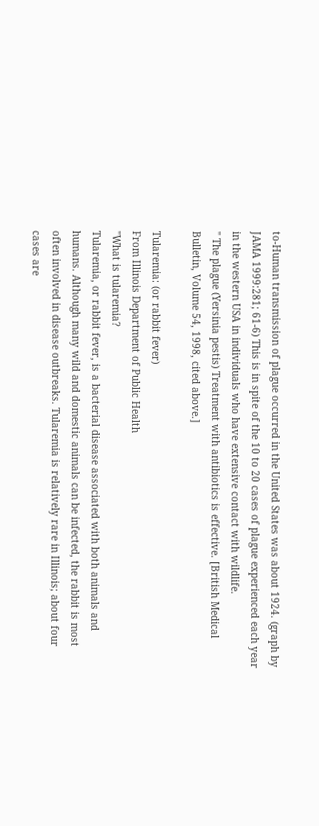to-Human transmission of plague occurred in the United States was about 1924. (graph by JAMA 1999:281; 61-6) This is in spite of the 10 to 20 cases of plague experienced each year in the western USA in individuals who have extensive contact with wildlife.
" The plague (Yersinia pestis) Treatment with antibiotics is effective. [British Medical Bulletin, Volume 54, 1998, cited above.]

Tularemia: (or rabbit fever)
From Illinois Department of Public Health
"What is tularemia?
Tularemia, or rabbit fever, is a bacterial disease associated with both animals and humans. Although many wild and domestic animals can be infected, the rabbit is most often involved in disease outbreaks. Tularemia is relatively rare in Illinois; about four cases are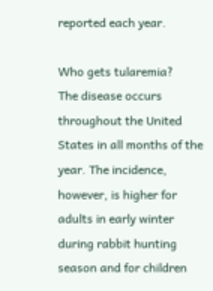reported each year.

Who gets tularemia?
The disease occurs throughout the United States in all months of the year. The incidence, however, is higher for adults in early winter during rabbit hunting season and for children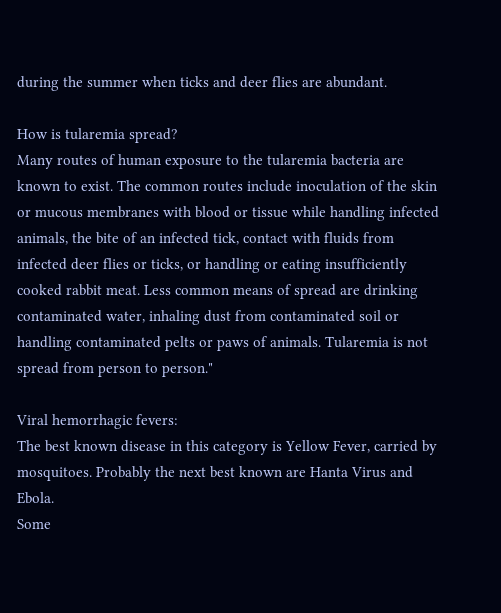during the summer when ticks and deer flies are abundant.

How is tularemia spread?
Many routes of human exposure to the tularemia bacteria are known to exist. The common routes include inoculation of the skin or mucous membranes with blood or tissue while handling infected animals, the bite of an infected tick, contact with fluids from infected deer flies or ticks, or handling or eating insufficiently cooked rabbit meat. Less common means of spread are drinking contaminated water, inhaling dust from contaminated soil or handling contaminated pelts or paws of animals. Tularemia is not spread from person to person."

Viral hemorrhagic fevers:
The best known disease in this category is Yellow Fever, carried by mosquitoes. Probably the next best known are Hanta Virus and Ebola.
Some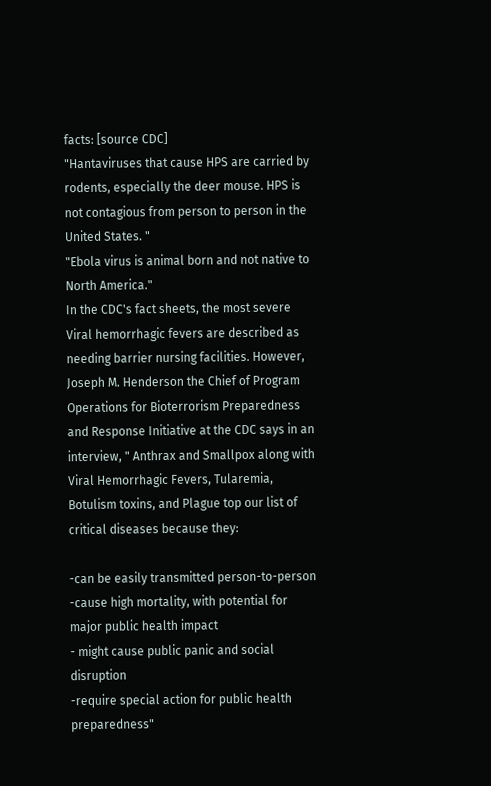facts: [source CDC]
"Hantaviruses that cause HPS are carried by rodents, especially the deer mouse. HPS is not contagious from person to person in the United States. "
"Ebola virus is animal born and not native to North America."
In the CDC's fact sheets, the most severe Viral hemorrhagic fevers are described as needing barrier nursing facilities. However, Joseph M. Henderson the Chief of Program Operations for Bioterrorism Preparedness and Response Initiative at the CDC says in an interview, " Anthrax and Smallpox along with Viral Hemorrhagic Fevers, Tularemia, Botulism toxins, and Plague top our list of critical diseases because they:

-can be easily transmitted person-to-person
-cause high mortality, with potential for major public health impact
- might cause public panic and social disruption
-require special action for public health preparedness"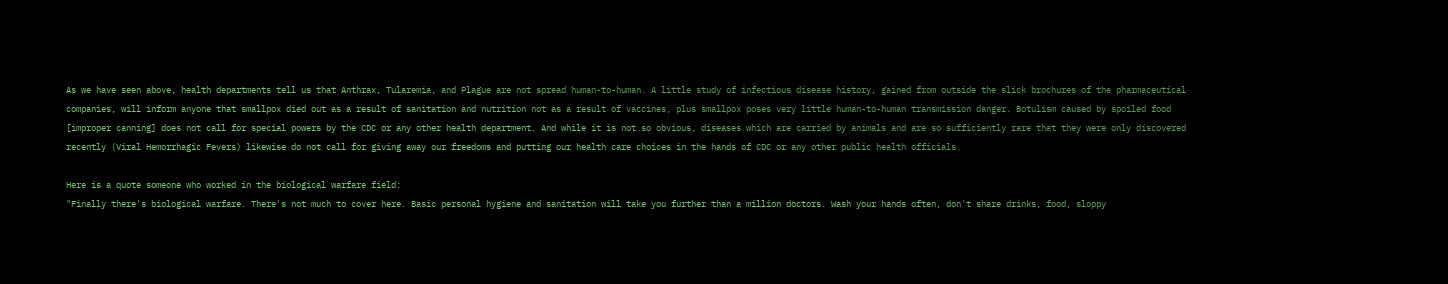As we have seen above, health departments tell us that Anthrax, Tularemia, and Plague are not spread human-to-human. A little study of infectious disease history, gained from outside the slick brochures of the pharmaceutical companies, will inform anyone that smallpox died out as a result of sanitation and nutrition not as a result of vaccines, plus smallpox poses very little human-to-human transmission danger. Botulism caused by spoiled food [improper canning] does not call for special powers by the CDC or any other health department. And while it is not so obvious, diseases which are carried by animals and are so sufficiently rare that they were only discovered recently (Viral Hemorrhagic Fevers) likewise do not call for giving away our freedoms and putting our health care choices in the hands of CDC or any other public health officials.

Here is a quote someone who worked in the biological warfare field:
"Finally there's biological warfare. There's not much to cover here. Basic personal hygiene and sanitation will take you further than a million doctors. Wash your hands often, don't share drinks, food, sloppy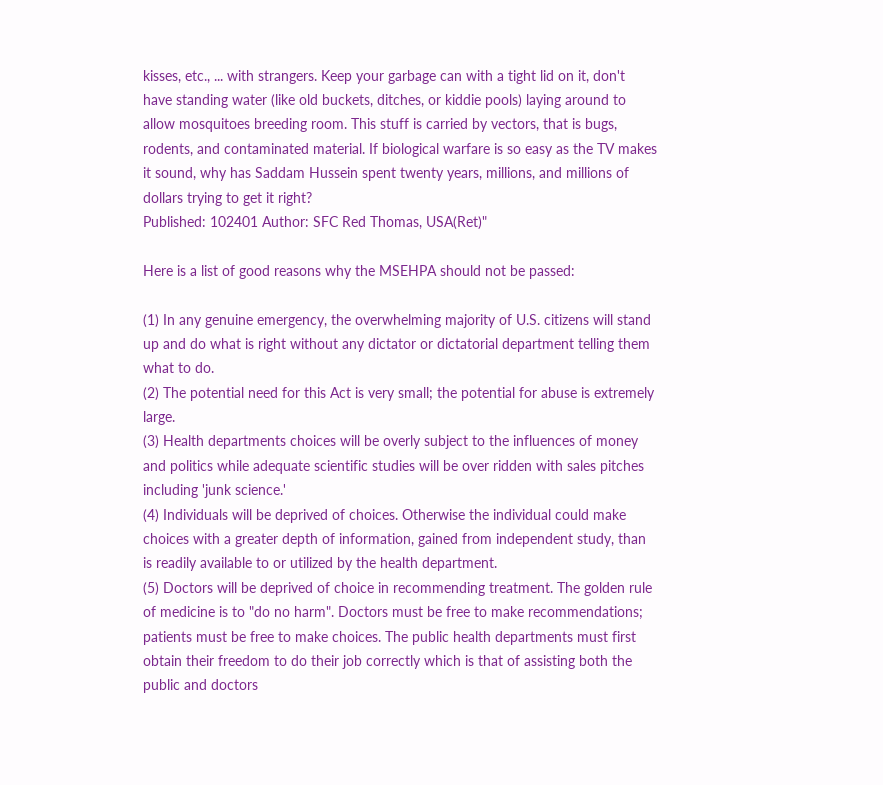kisses, etc., ... with strangers. Keep your garbage can with a tight lid on it, don't have standing water (like old buckets, ditches, or kiddie pools) laying around to allow mosquitoes breeding room. This stuff is carried by vectors, that is bugs, rodents, and contaminated material. If biological warfare is so easy as the TV makes it sound, why has Saddam Hussein spent twenty years, millions, and millions of dollars trying to get it right?
Published: 102401 Author: SFC Red Thomas, USA(Ret)"

Here is a list of good reasons why the MSEHPA should not be passed:

(1) In any genuine emergency, the overwhelming majority of U.S. citizens will stand up and do what is right without any dictator or dictatorial department telling them what to do.
(2) The potential need for this Act is very small; the potential for abuse is extremely large.
(3) Health departments choices will be overly subject to the influences of money and politics while adequate scientific studies will be over ridden with sales pitches including 'junk science.'
(4) Individuals will be deprived of choices. Otherwise the individual could make choices with a greater depth of information, gained from independent study, than is readily available to or utilized by the health department.
(5) Doctors will be deprived of choice in recommending treatment. The golden rule of medicine is to "do no harm". Doctors must be free to make recommendations; patients must be free to make choices. The public health departments must first obtain their freedom to do their job correctly which is that of assisting both the public and doctors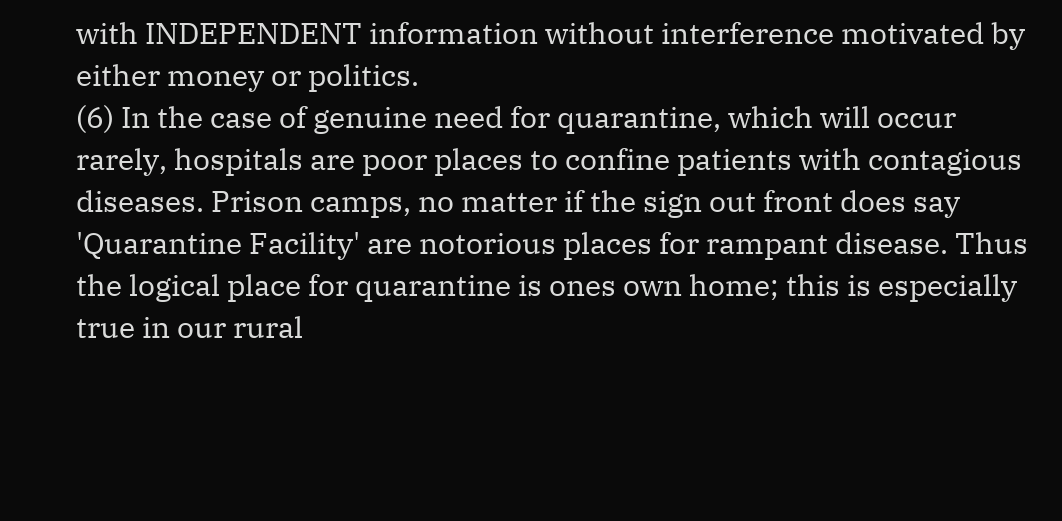with INDEPENDENT information without interference motivated by either money or politics.
(6) In the case of genuine need for quarantine, which will occur rarely, hospitals are poor places to confine patients with contagious diseases. Prison camps, no matter if the sign out front does say 'Quarantine Facility' are notorious places for rampant disease. Thus the logical place for quarantine is ones own home; this is especially true in our rural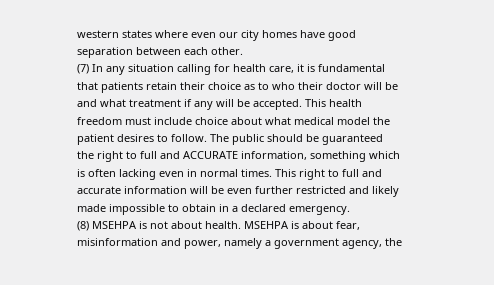western states where even our city homes have good separation between each other.
(7) In any situation calling for health care, it is fundamental that patients retain their choice as to who their doctor will be and what treatment if any will be accepted. This health freedom must include choice about what medical model the patient desires to follow. The public should be guaranteed the right to full and ACCURATE information, something which is often lacking even in normal times. This right to full and accurate information will be even further restricted and likely made impossible to obtain in a declared emergency.
(8) MSEHPA is not about health. MSEHPA is about fear, misinformation and power, namely a government agency, the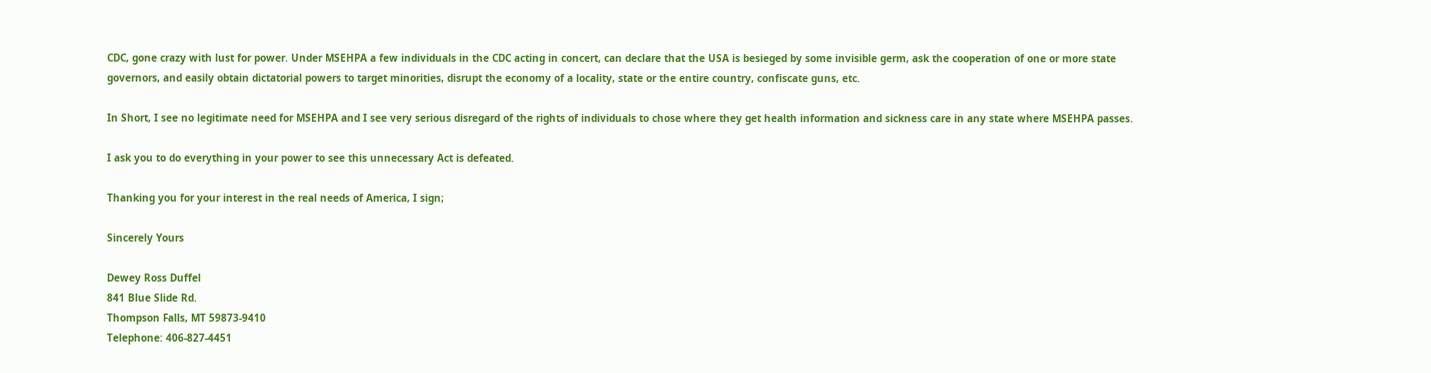CDC, gone crazy with lust for power. Under MSEHPA a few individuals in the CDC acting in concert, can declare that the USA is besieged by some invisible germ, ask the cooperation of one or more state governors, and easily obtain dictatorial powers to target minorities, disrupt the economy of a locality, state or the entire country, confiscate guns, etc.

In Short, I see no legitimate need for MSEHPA and I see very serious disregard of the rights of individuals to chose where they get health information and sickness care in any state where MSEHPA passes.

I ask you to do everything in your power to see this unnecessary Act is defeated.

Thanking you for your interest in the real needs of America, I sign;

Sincerely Yours

Dewey Ross Duffel
841 Blue Slide Rd.
Thompson Falls, MT 59873-9410
Telephone: 406-827-4451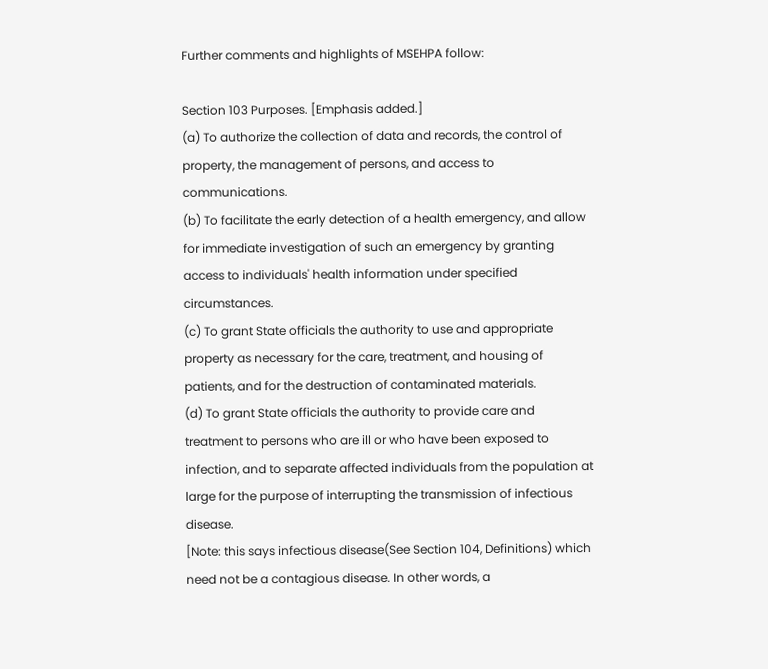Further comments and highlights of MSEHPA follow:

Section 103 Purposes. [Emphasis added.]
(a) To authorize the collection of data and records, the control of property, the management of persons, and access to communications.
(b) To facilitate the early detection of a health emergency, and allow for immediate investigation of such an emergency by granting access to individuals' health information under specified circumstances.
(c) To grant State officials the authority to use and appropriate property as necessary for the care, treatment, and housing of patients, and for the destruction of contaminated materials.
(d) To grant State officials the authority to provide care and treatment to persons who are ill or who have been exposed to infection, and to separate affected individuals from the population at large for the purpose of interrupting the transmission of infectious disease.
[Note: this says infectious disease(See Section 104, Definitions) which need not be a contagious disease. In other words, a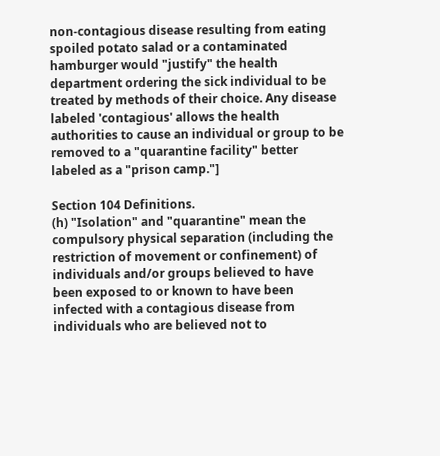non-contagious disease resulting from eating spoiled potato salad or a contaminated hamburger would "justify" the health department ordering the sick individual to be treated by methods of their choice. Any disease labeled 'contagious' allows the health authorities to cause an individual or group to be removed to a "quarantine facility" better labeled as a "prison camp."]

Section 104 Definitions.
(h) "Isolation" and "quarantine" mean the compulsory physical separation (including the restriction of movement or confinement) of individuals and/or groups believed to have been exposed to or known to have been infected with a contagious disease from individuals who are believed not to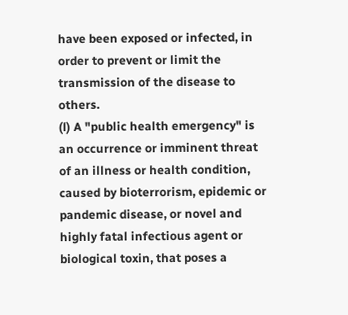have been exposed or infected, in order to prevent or limit the transmission of the disease to others.
(l) A "public health emergency" is an occurrence or imminent threat of an illness or health condition, caused by bioterrorism, epidemic or pandemic disease, or novel and highly fatal infectious agent or biological toxin, that poses a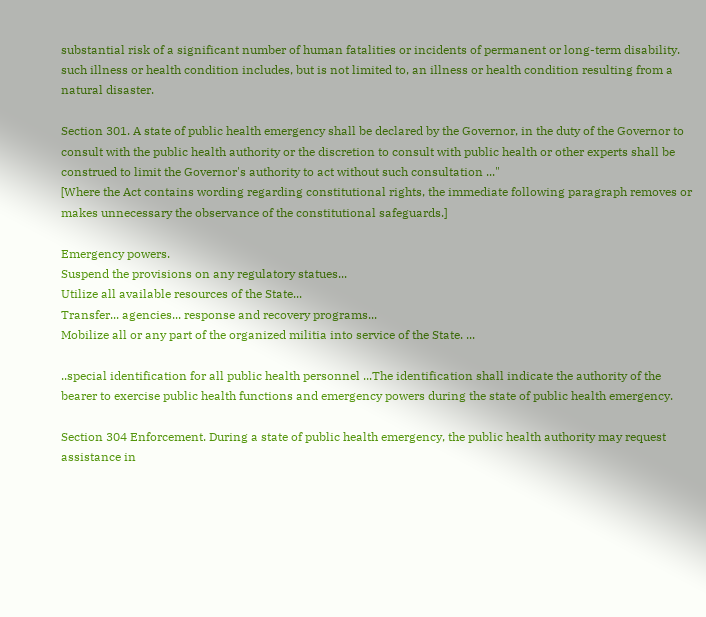substantial risk of a significant number of human fatalities or incidents of permanent or long-term disability. such illness or health condition includes, but is not limited to, an illness or health condition resulting from a natural disaster.

Section 301. A state of public health emergency shall be declared by the Governor, in the duty of the Governor to consult with the public health authority or the discretion to consult with public health or other experts shall be construed to limit the Governor's authority to act without such consultation ..."
[Where the Act contains wording regarding constitutional rights, the immediate following paragraph removes or makes unnecessary the observance of the constitutional safeguards.]

Emergency powers.
Suspend the provisions on any regulatory statues...
Utilize all available resources of the State...
Transfer... agencies... response and recovery programs...
Mobilize all or any part of the organized militia into service of the State. ...

..special identification for all public health personnel ...The identification shall indicate the authority of the bearer to exercise public health functions and emergency powers during the state of public health emergency.

Section 304 Enforcement. During a state of public health emergency, the public health authority may request assistance in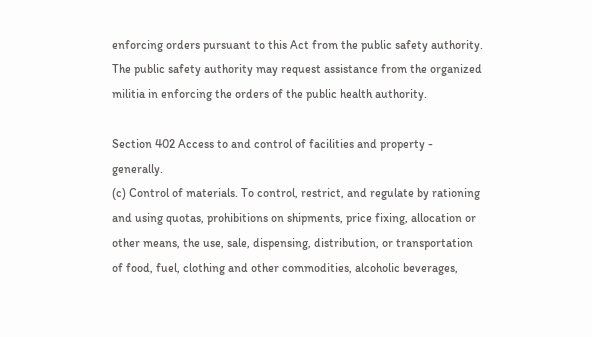enforcing orders pursuant to this Act from the public safety authority. The public safety authority may request assistance from the organized militia in enforcing the orders of the public health authority.

Section 402 Access to and control of facilities and property - generally.
(c) Control of materials. To control, restrict, and regulate by rationing and using quotas, prohibitions on shipments, price fixing, allocation or other means, the use, sale, dispensing, distribution, or transportation of food, fuel, clothing and other commodities, alcoholic beverages,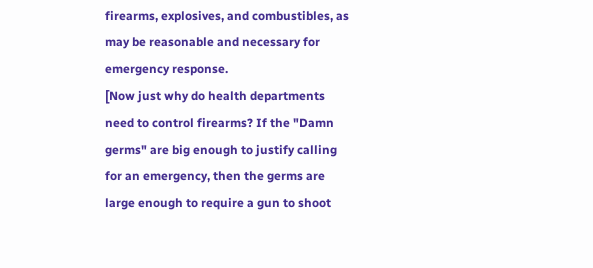firearms, explosives, and combustibles, as may be reasonable and necessary for emergency response.
[Now just why do health departments need to control firearms? If the "Damn germs" are big enough to justify calling for an emergency, then the germs are large enough to require a gun to shoot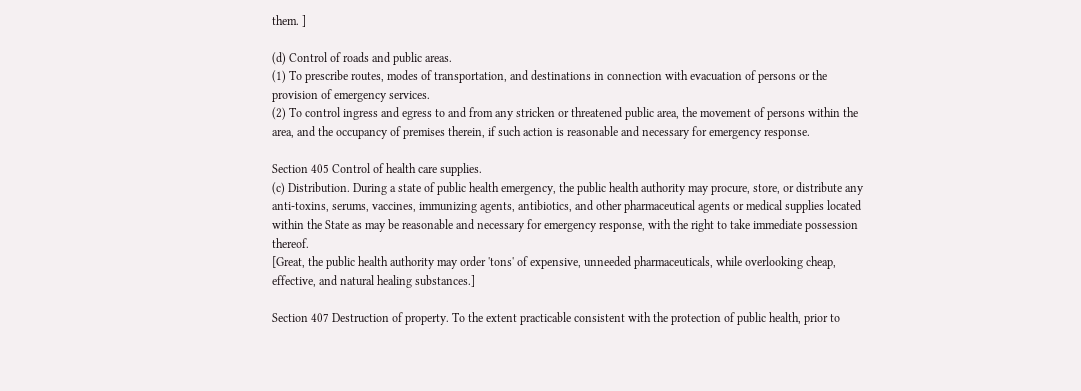them. ]

(d) Control of roads and public areas.
(1) To prescribe routes, modes of transportation, and destinations in connection with evacuation of persons or the provision of emergency services.
(2) To control ingress and egress to and from any stricken or threatened public area, the movement of persons within the area, and the occupancy of premises therein, if such action is reasonable and necessary for emergency response.

Section 405 Control of health care supplies.
(c) Distribution. During a state of public health emergency, the public health authority may procure, store, or distribute any anti-toxins, serums, vaccines, immunizing agents, antibiotics, and other pharmaceutical agents or medical supplies located within the State as may be reasonable and necessary for emergency response, with the right to take immediate possession thereof.
[Great, the public health authority may order 'tons' of expensive, unneeded pharmaceuticals, while overlooking cheap, effective, and natural healing substances.]

Section 407 Destruction of property. To the extent practicable consistent with the protection of public health, prior to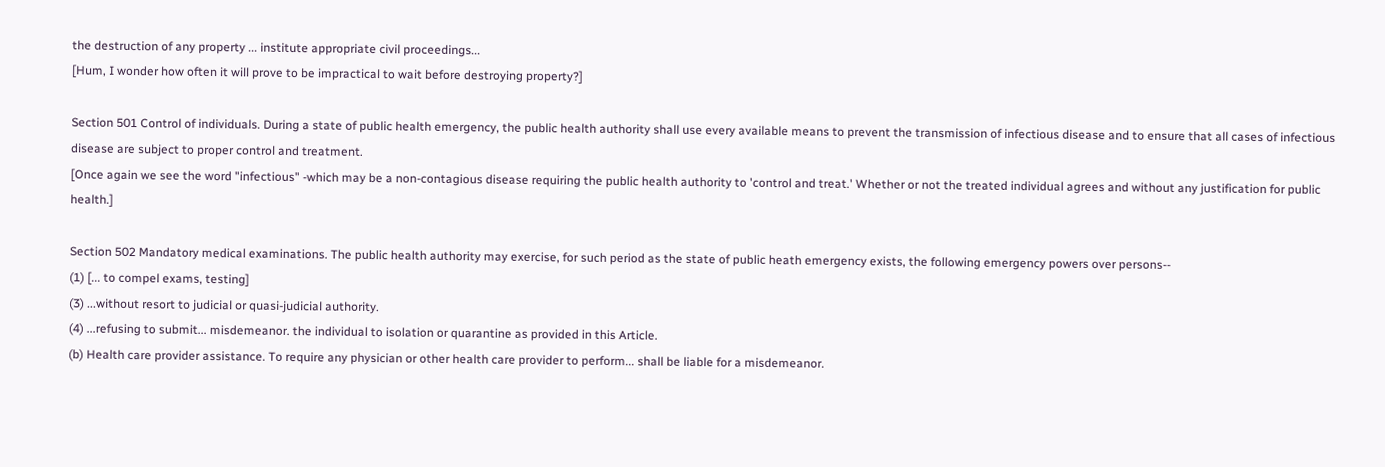the destruction of any property ... institute appropriate civil proceedings...
[Hum, I wonder how often it will prove to be impractical to wait before destroying property?]

Section 501 Control of individuals. During a state of public health emergency, the public health authority shall use every available means to prevent the transmission of infectious disease and to ensure that all cases of infectious disease are subject to proper control and treatment.
[Once again we see the word "infectious" -which may be a non-contagious disease requiring the public health authority to 'control and treat.' Whether or not the treated individual agrees and without any justification for public health.]

Section 502 Mandatory medical examinations. The public health authority may exercise, for such period as the state of public heath emergency exists, the following emergency powers over persons--
(1) [... to compel exams, testing]
(3) ...without resort to judicial or quasi-judicial authority.
(4) ...refusing to submit... misdemeanor. the individual to isolation or quarantine as provided in this Article.
(b) Health care provider assistance. To require any physician or other health care provider to perform... shall be liable for a misdemeanor.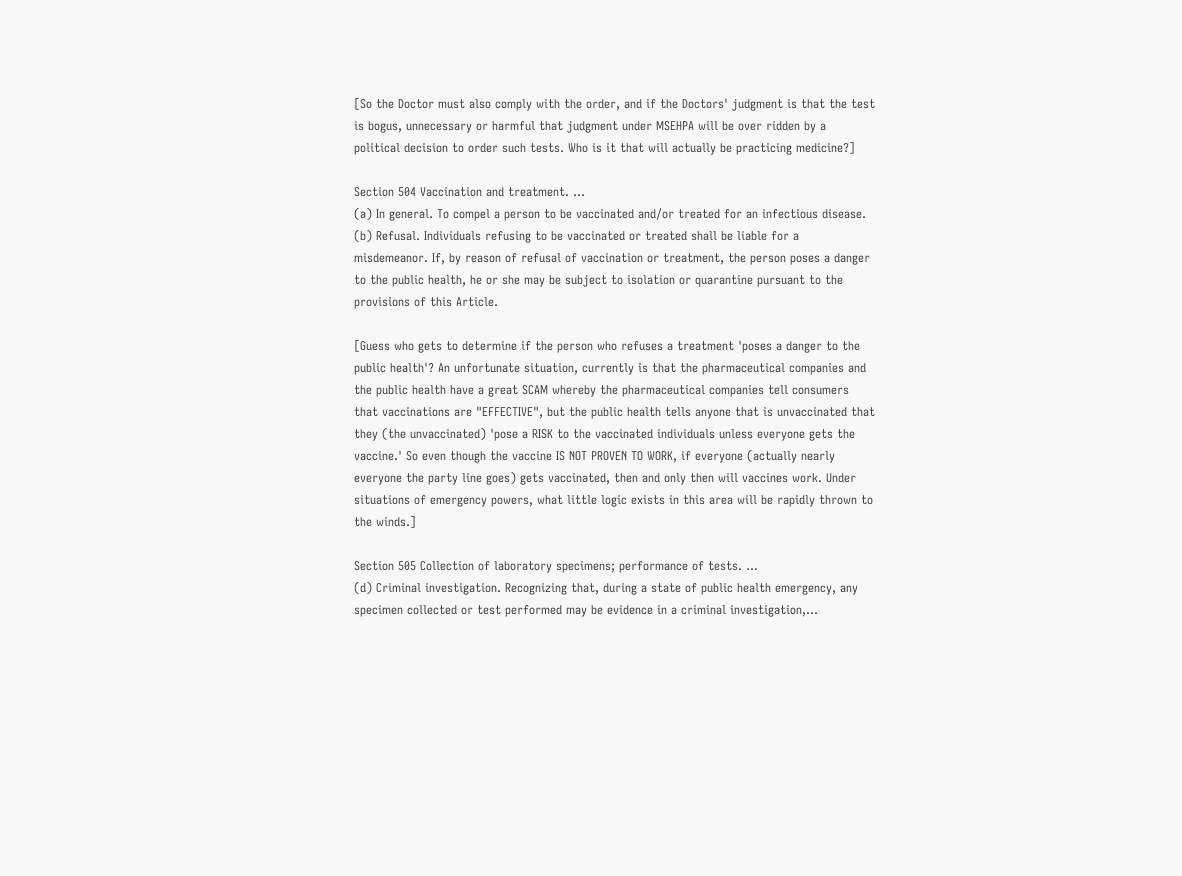[So the Doctor must also comply with the order, and if the Doctors' judgment is that the test is bogus, unnecessary or harmful that judgment under MSEHPA will be over ridden by a political decision to order such tests. Who is it that will actually be practicing medicine?]

Section 504 Vaccination and treatment. ...
(a) In general. To compel a person to be vaccinated and/or treated for an infectious disease.
(b) Refusal. Individuals refusing to be vaccinated or treated shall be liable for a misdemeanor. If, by reason of refusal of vaccination or treatment, the person poses a danger to the public health, he or she may be subject to isolation or quarantine pursuant to the provisions of this Article.

[Guess who gets to determine if the person who refuses a treatment 'poses a danger to the public health'? An unfortunate situation, currently is that the pharmaceutical companies and the public health have a great SCAM whereby the pharmaceutical companies tell consumers that vaccinations are "EFFECTIVE", but the public health tells anyone that is unvaccinated that they (the unvaccinated) 'pose a RISK to the vaccinated individuals unless everyone gets the vaccine.' So even though the vaccine IS NOT PROVEN TO WORK, if everyone (actually nearly everyone the party line goes) gets vaccinated, then and only then will vaccines work. Under situations of emergency powers, what little logic exists in this area will be rapidly thrown to the winds.]

Section 505 Collection of laboratory specimens; performance of tests. ...
(d) Criminal investigation. Recognizing that, during a state of public health emergency, any specimen collected or test performed may be evidence in a criminal investigation,...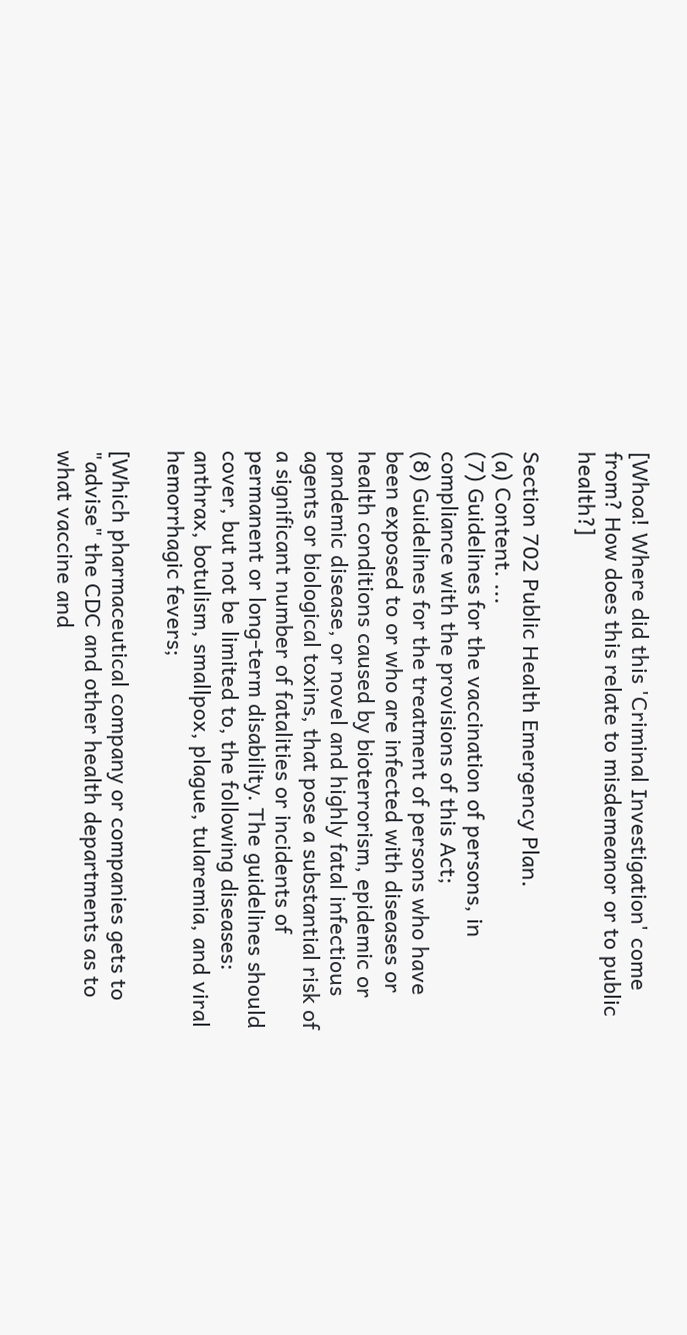[Whoa! Where did this 'Criminal Investigation' come from? How does this relate to misdemeanor or to public health?]

Section 702 Public Health Emergency Plan.
(a) Content. ...
(7) Guidelines for the vaccination of persons, in compliance with the provisions of this Act;
(8) Guidelines for the treatment of persons who have been exposed to or who are infected with diseases or health conditions caused by bioterrorism, epidemic or pandemic disease, or novel and highly fatal infectious agents or biological toxins, that pose a substantial risk of a significant number of fatalities or incidents of permanent or long-term disability. The guidelines should cover, but not be limited to, the following diseases: anthrax, botulism, smallpox, plague, tularemia, and viral hemorrhagic fevers;

[Which pharmaceutical company or companies gets to "advise" the CDC and other health departments as to what vaccine and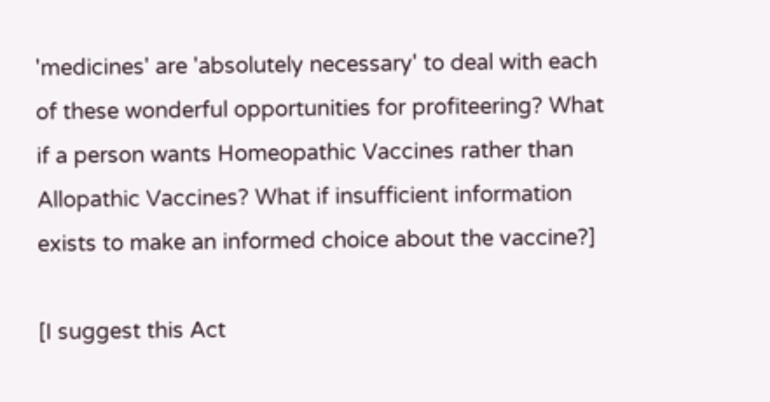'medicines' are 'absolutely necessary' to deal with each of these wonderful opportunities for profiteering? What if a person wants Homeopathic Vaccines rather than Allopathic Vaccines? What if insufficient information exists to make an informed choice about the vaccine?]

[I suggest this Act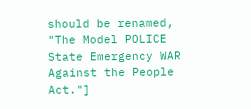should be renamed, "The Model POLICE State Emergency WAR Against the People Act."]